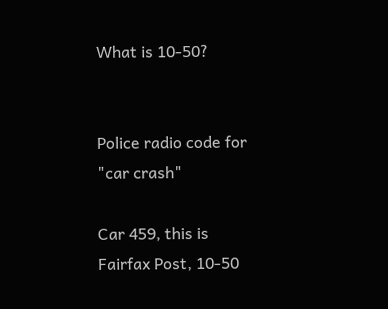What is 10-50?


Police radio code for "car crash"

Car 459, this is Fairfax Post, 10-50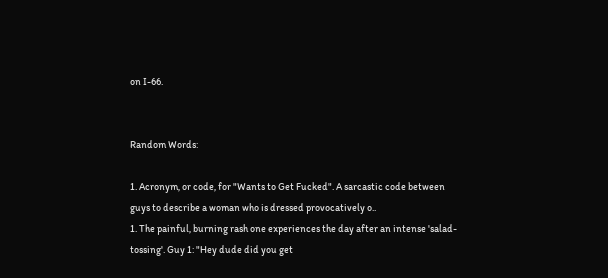on I-66.


Random Words:

1. Acronym, or code, for "Wants to Get Fucked". A sarcastic code between guys to describe a woman who is dressed provocatively o..
1. The painful, burning rash one experiences the day after an intense 'salad-tossing'. Guy 1: "Hey dude did you get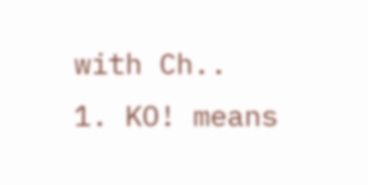with Ch..
1. KO! means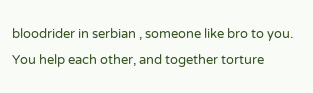bloodrider in serbian , someone like bro to you. You help each other, and together torture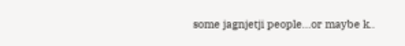some jagnjetji people...or maybe k..